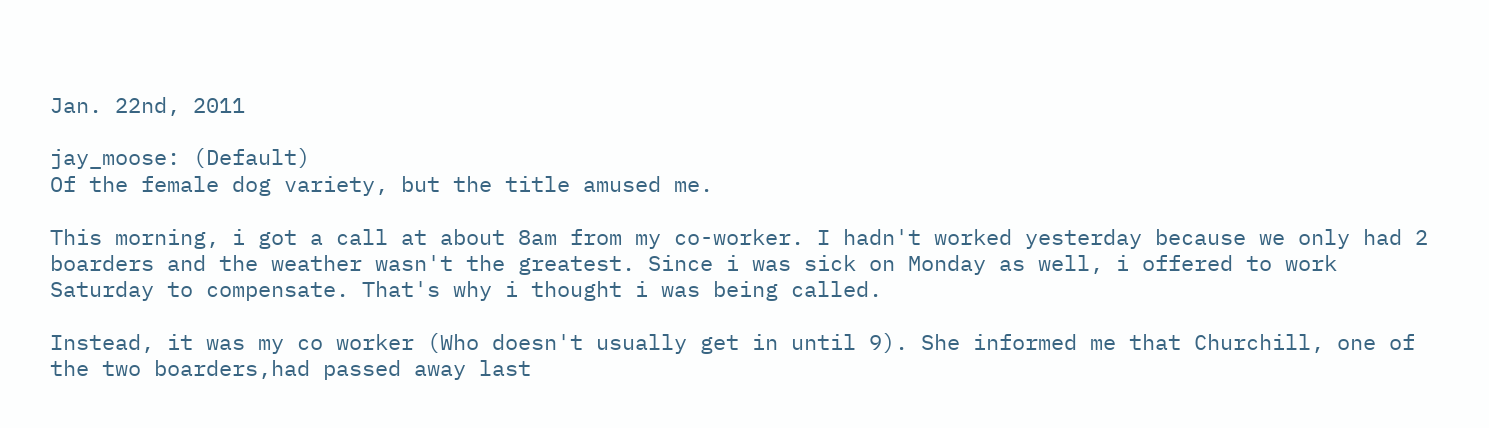Jan. 22nd, 2011

jay_moose: (Default)
Of the female dog variety, but the title amused me.

This morning, i got a call at about 8am from my co-worker. I hadn't worked yesterday because we only had 2 boarders and the weather wasn't the greatest. Since i was sick on Monday as well, i offered to work Saturday to compensate. That's why i thought i was being called.

Instead, it was my co worker (Who doesn't usually get in until 9). She informed me that Churchill, one of the two boarders,had passed away last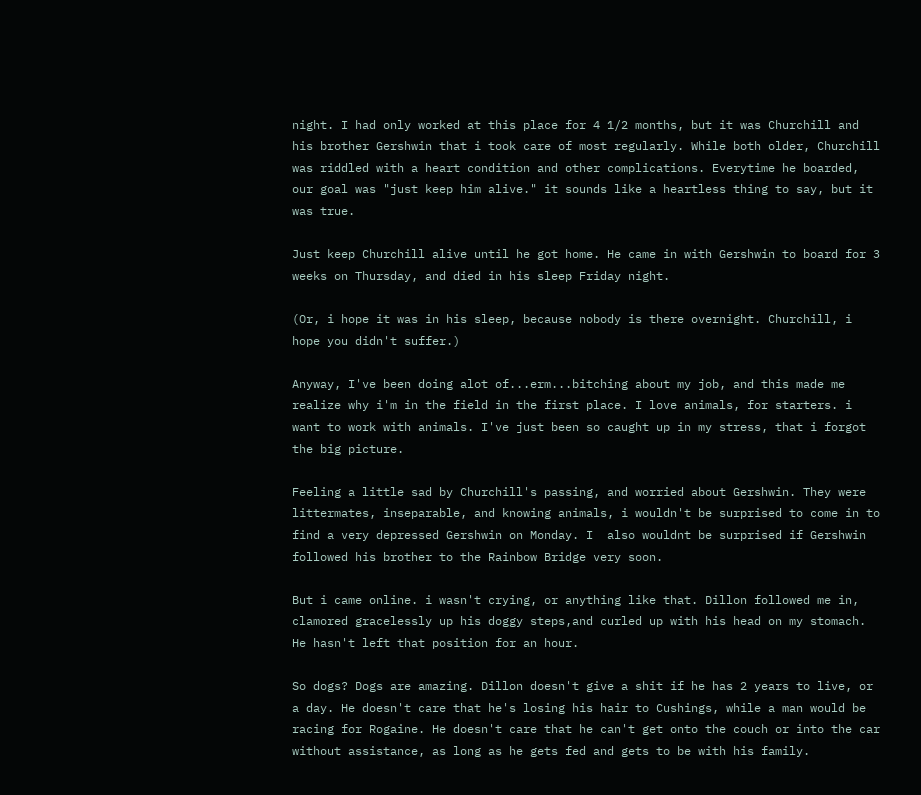night. I had only worked at this place for 4 1/2 months, but it was Churchill and his brother Gershwin that i took care of most regularly. While both older, Churchill was riddled with a heart condition and other complications. Everytime he boarded, our goal was "just keep him alive." it sounds like a heartless thing to say, but it was true.

Just keep Churchill alive until he got home. He came in with Gershwin to board for 3 weeks on Thursday, and died in his sleep Friday night.

(Or, i hope it was in his sleep, because nobody is there overnight. Churchill, i hope you didn't suffer.)

Anyway, I've been doing alot of...erm...bitching about my job, and this made me realize why i'm in the field in the first place. I love animals, for starters. i want to work with animals. I've just been so caught up in my stress, that i forgot the big picture.

Feeling a little sad by Churchill's passing, and worried about Gershwin. They were littermates, inseparable, and knowing animals, i wouldn't be surprised to come in to find a very depressed Gershwin on Monday. I  also wouldnt be surprised if Gershwin followed his brother to the Rainbow Bridge very soon.

But i came online. i wasn't crying, or anything like that. Dillon followed me in, clamored gracelessly up his doggy steps,and curled up with his head on my stomach. He hasn't left that position for an hour.

So dogs? Dogs are amazing. Dillon doesn't give a shit if he has 2 years to live, or a day. He doesn't care that he's losing his hair to Cushings, while a man would be racing for Rogaine. He doesn't care that he can't get onto the couch or into the car without assistance, as long as he gets fed and gets to be with his family.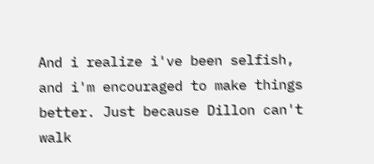And i realize i've been selfish, and i'm encouraged to make things better. Just because Dillon can't walk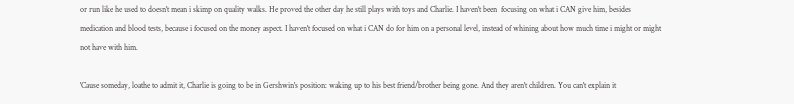or run like he used to doesn't mean i skimp on quality walks. He proved the other day he still plays with toys and Charlie. I haven't been  focusing on what i CAN give him, besides medication and blood tests, because i focused on the money aspect. I haven't focused on what i CAN do for him on a personal level, instead of whining about how much time i might or might not have with him.

'Cause someday, loathe to admit it, Charlie is going to be in Gershwin's position: waking up to his best friend/brother being gone. And they aren't children. You can't explain it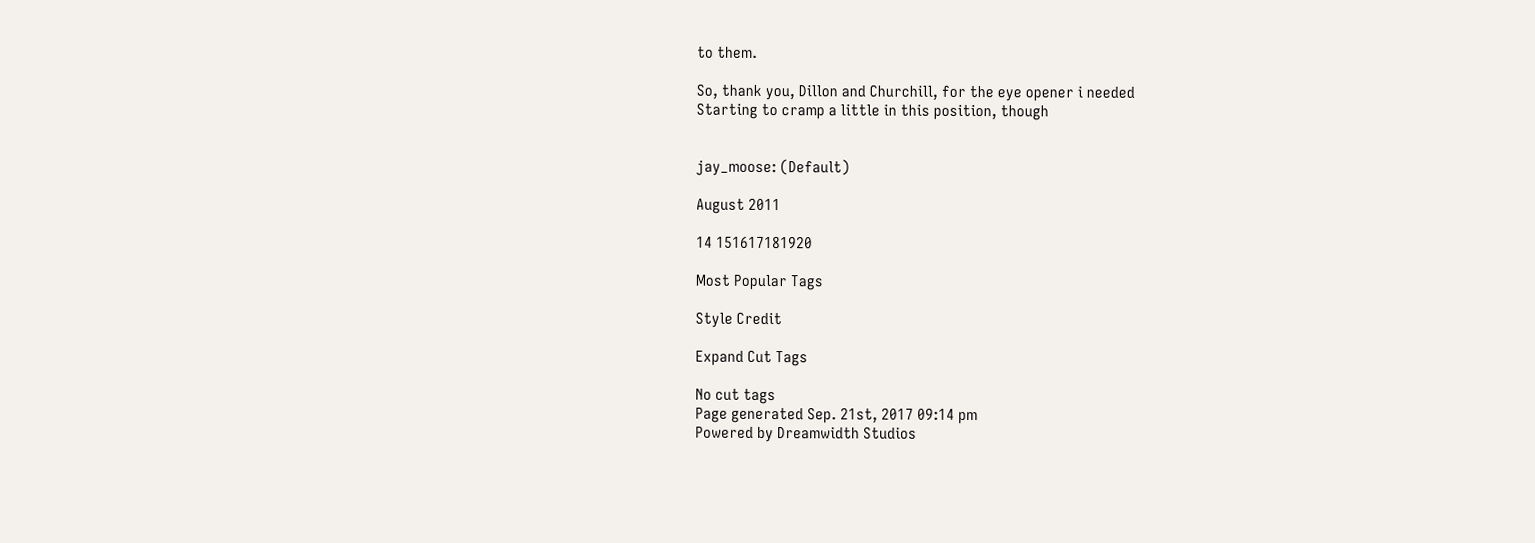to them.

So, thank you, Dillon and Churchill, for the eye opener i needed
Starting to cramp a little in this position, though


jay_moose: (Default)

August 2011

14 151617181920

Most Popular Tags

Style Credit

Expand Cut Tags

No cut tags
Page generated Sep. 21st, 2017 09:14 pm
Powered by Dreamwidth Studios